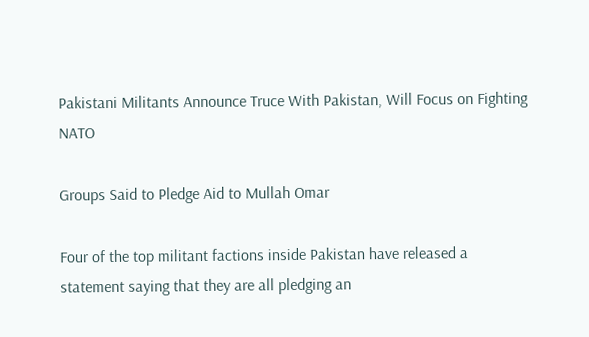Pakistani Militants Announce Truce With Pakistan, Will Focus on Fighting NATO

Groups Said to Pledge Aid to Mullah Omar

Four of the top militant factions inside Pakistan have released a statement saying that they are all pledging an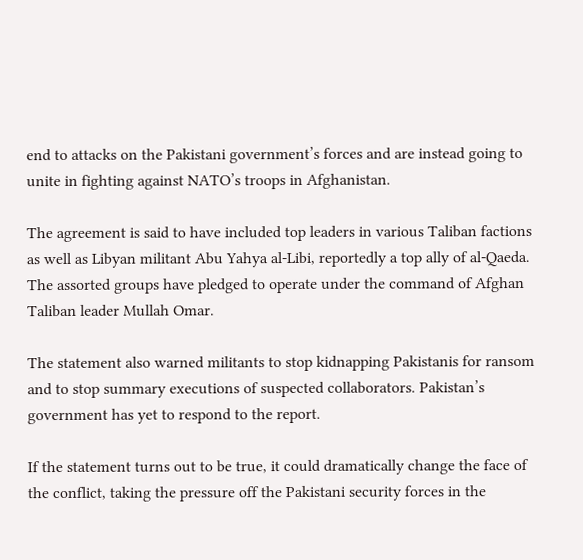end to attacks on the Pakistani government’s forces and are instead going to unite in fighting against NATO’s troops in Afghanistan.

The agreement is said to have included top leaders in various Taliban factions as well as Libyan militant Abu Yahya al-Libi, reportedly a top ally of al-Qaeda. The assorted groups have pledged to operate under the command of Afghan Taliban leader Mullah Omar.

The statement also warned militants to stop kidnapping Pakistanis for ransom and to stop summary executions of suspected collaborators. Pakistan’s government has yet to respond to the report.

If the statement turns out to be true, it could dramatically change the face of the conflict, taking the pressure off the Pakistani security forces in the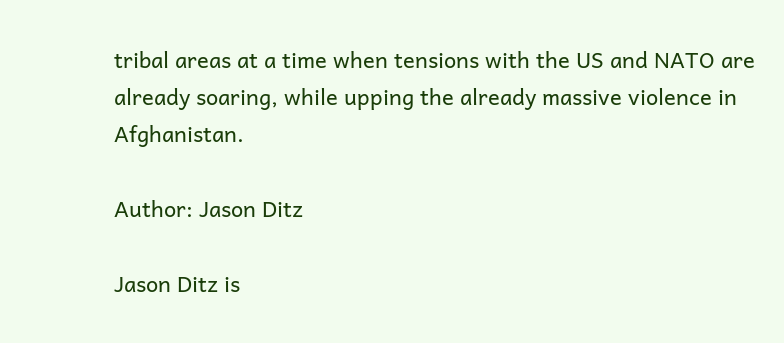tribal areas at a time when tensions with the US and NATO are already soaring, while upping the already massive violence in Afghanistan.

Author: Jason Ditz

Jason Ditz is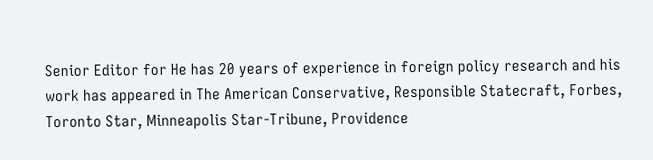Senior Editor for He has 20 years of experience in foreign policy research and his work has appeared in The American Conservative, Responsible Statecraft, Forbes, Toronto Star, Minneapolis Star-Tribune, Providence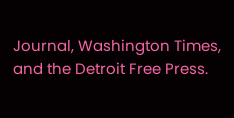Journal, Washington Times, and the Detroit Free Press.